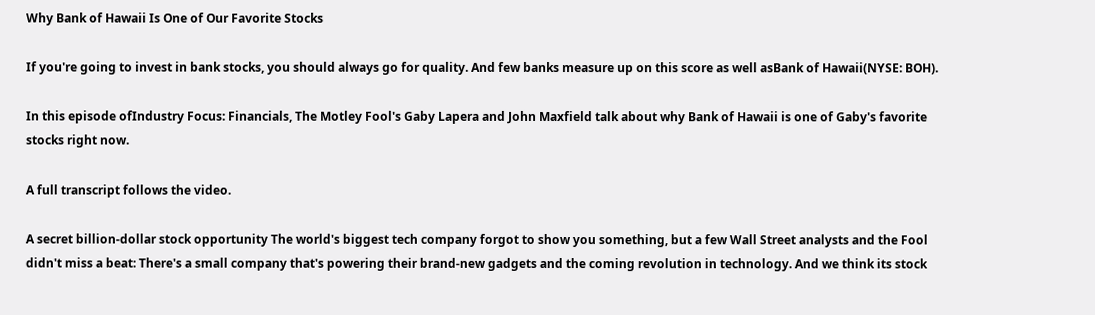Why Bank of Hawaii Is One of Our Favorite Stocks

If you're going to invest in bank stocks, you should always go for quality. And few banks measure up on this score as well asBank of Hawaii(NYSE: BOH).

In this episode ofIndustry Focus: Financials, The Motley Fool's Gaby Lapera and John Maxfield talk about why Bank of Hawaii is one of Gaby's favorite stocks right now.

A full transcript follows the video.

A secret billion-dollar stock opportunity The world's biggest tech company forgot to show you something, but a few Wall Street analysts and the Fool didn't miss a beat: There's a small company that's powering their brand-new gadgets and the coming revolution in technology. And we think its stock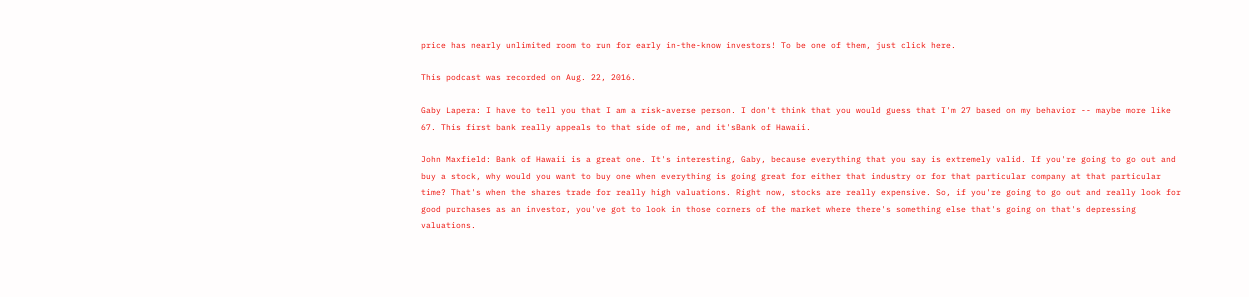price has nearly unlimited room to run for early in-the-know investors! To be one of them, just click here.

This podcast was recorded on Aug. 22, 2016.

Gaby Lapera: I have to tell you that I am a risk-averse person. I don't think that you would guess that I'm 27 based on my behavior -- maybe more like 67. This first bank really appeals to that side of me, and it'sBank of Hawaii.

John Maxfield: Bank of Hawaii is a great one. It's interesting, Gaby, because everything that you say is extremely valid. If you're going to go out and buy a stock, why would you want to buy one when everything is going great for either that industry or for that particular company at that particular time? That's when the shares trade for really high valuations. Right now, stocks are really expensive. So, if you're going to go out and really look for good purchases as an investor, you've got to look in those corners of the market where there's something else that's going on that's depressing valuations.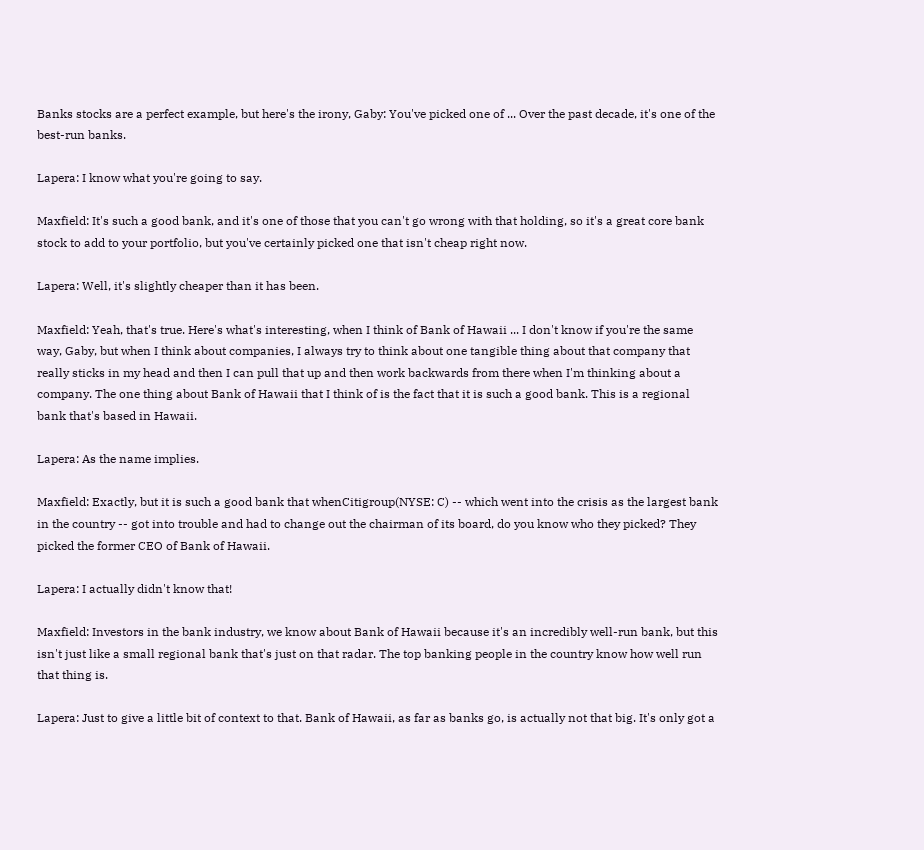Banks stocks are a perfect example, but here's the irony, Gaby: You've picked one of ... Over the past decade, it's one of the best-run banks.

Lapera: I know what you're going to say.

Maxfield: It's such a good bank, and it's one of those that you can't go wrong with that holding, so it's a great core bank stock to add to your portfolio, but you've certainly picked one that isn't cheap right now.

Lapera: Well, it's slightly cheaper than it has been.

Maxfield: Yeah, that's true. Here's what's interesting, when I think of Bank of Hawaii ... I don't know if you're the same way, Gaby, but when I think about companies, I always try to think about one tangible thing about that company that really sticks in my head and then I can pull that up and then work backwards from there when I'm thinking about a company. The one thing about Bank of Hawaii that I think of is the fact that it is such a good bank. This is a regional bank that's based in Hawaii.

Lapera: As the name implies.

Maxfield: Exactly, but it is such a good bank that whenCitigroup(NYSE: C) -- which went into the crisis as the largest bank in the country -- got into trouble and had to change out the chairman of its board, do you know who they picked? They picked the former CEO of Bank of Hawaii.

Lapera: I actually didn't know that!

Maxfield: Investors in the bank industry, we know about Bank of Hawaii because it's an incredibly well-run bank, but this isn't just like a small regional bank that's just on that radar. The top banking people in the country know how well run that thing is.

Lapera: Just to give a little bit of context to that. Bank of Hawaii, as far as banks go, is actually not that big. It's only got a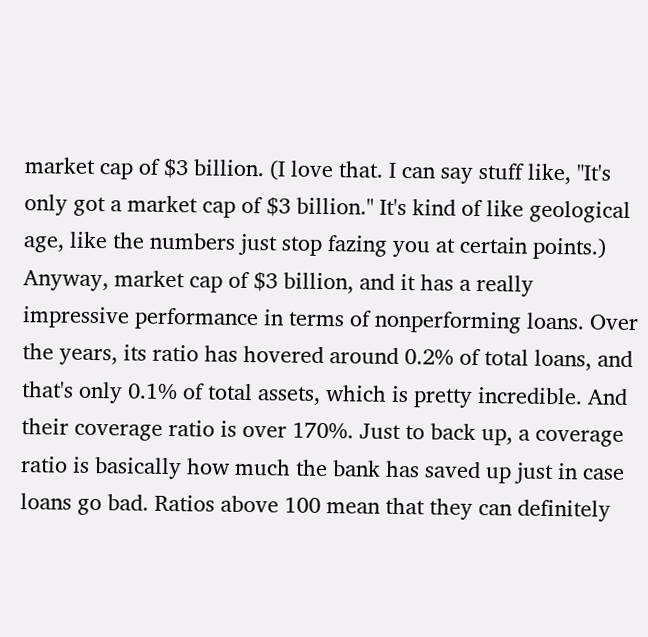market cap of $3 billion. (I love that. I can say stuff like, "It's only got a market cap of $3 billion." It's kind of like geological age, like the numbers just stop fazing you at certain points.) Anyway, market cap of $3 billion, and it has a really impressive performance in terms of nonperforming loans. Over the years, its ratio has hovered around 0.2% of total loans, and that's only 0.1% of total assets, which is pretty incredible. And their coverage ratio is over 170%. Just to back up, a coverage ratio is basically how much the bank has saved up just in case loans go bad. Ratios above 100 mean that they can definitely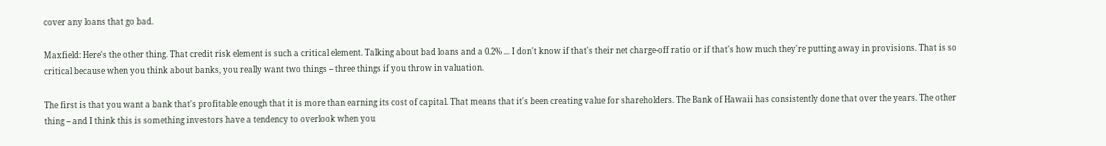cover any loans that go bad.

Maxfield: Here's the other thing. That credit risk element is such a critical element. Talking about bad loans and a 0.2% ... I don't know if that's their net charge-off ratio or if that's how much they're putting away in provisions. That is so critical because when you think about banks, you really want two things -- three things if you throw in valuation.

The first is that you want a bank that's profitable enough that it is more than earning its cost of capital. That means that it's been creating value for shareholders. The Bank of Hawaii has consistently done that over the years. The other thing -- and I think this is something investors have a tendency to overlook when you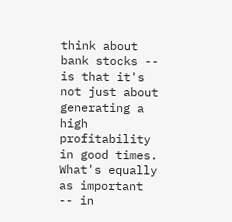think about bank stocks -- is that it's not just about generating a high profitability in good times. What's equally as important -- in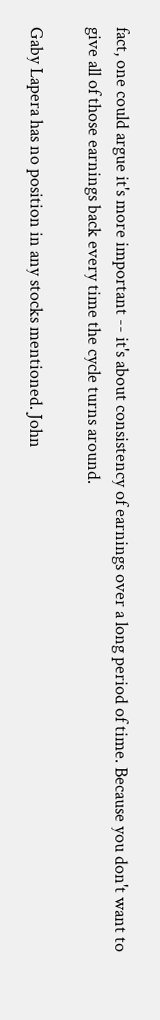fact, one could argue it's more important -- it's about consistency of earnings over a long period of time. Because you don't want to give all of those earnings back every time the cycle turns around.

Gaby Lapera has no position in any stocks mentioned. John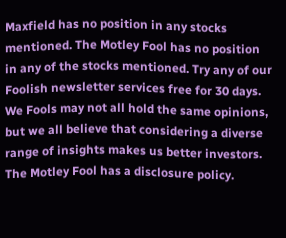Maxfield has no position in any stocks mentioned. The Motley Fool has no position in any of the stocks mentioned. Try any of our Foolish newsletter services free for 30 days. We Fools may not all hold the same opinions, but we all believe that considering a diverse range of insights makes us better investors. The Motley Fool has a disclosure policy.